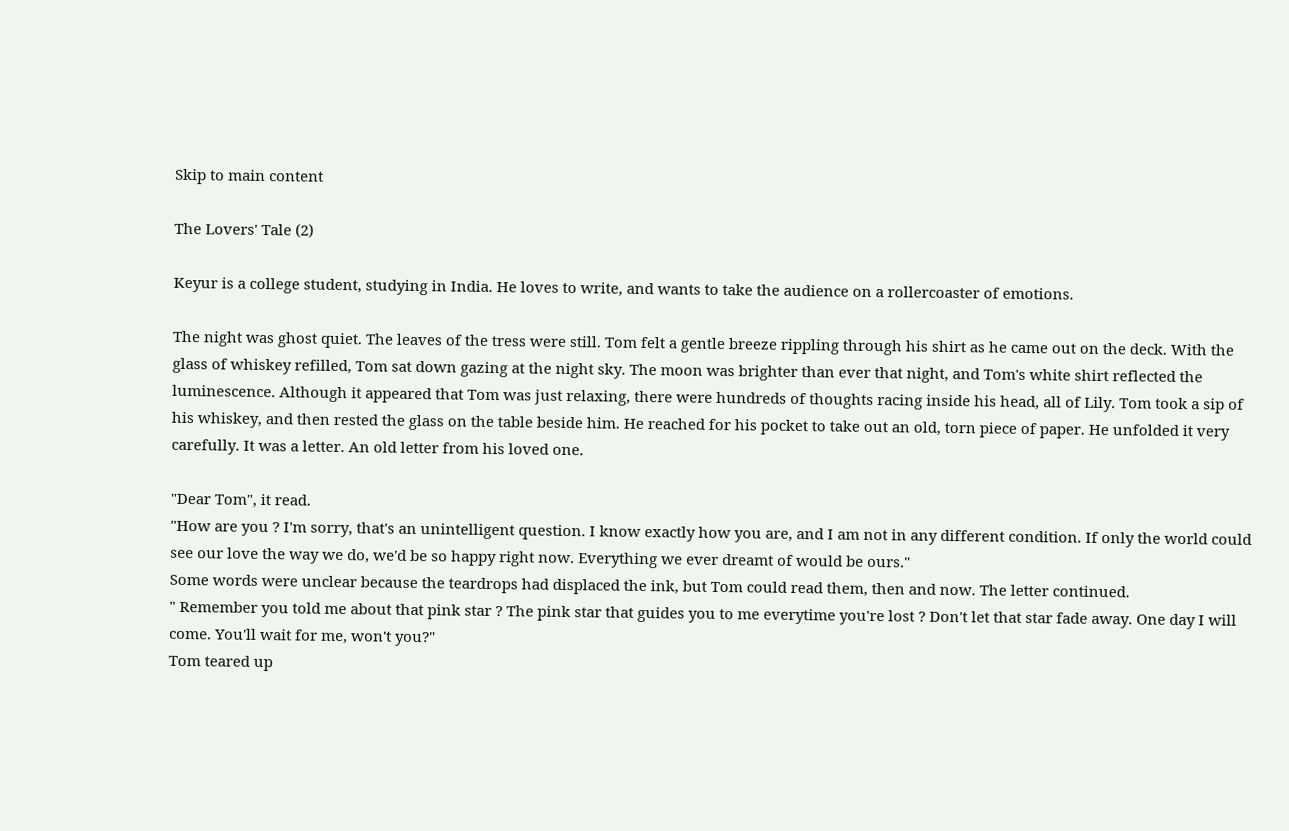Skip to main content

The Lovers' Tale (2)

Keyur is a college student, studying in India. He loves to write, and wants to take the audience on a rollercoaster of emotions.

The night was ghost quiet. The leaves of the tress were still. Tom felt a gentle breeze rippling through his shirt as he came out on the deck. With the glass of whiskey refilled, Tom sat down gazing at the night sky. The moon was brighter than ever that night, and Tom's white shirt reflected the luminescence. Although it appeared that Tom was just relaxing, there were hundreds of thoughts racing inside his head, all of Lily. Tom took a sip of his whiskey, and then rested the glass on the table beside him. He reached for his pocket to take out an old, torn piece of paper. He unfolded it very carefully. It was a letter. An old letter from his loved one.

"Dear Tom", it read.
"How are you ? I'm sorry, that's an unintelligent question. I know exactly how you are, and I am not in any different condition. If only the world could see our love the way we do, we'd be so happy right now. Everything we ever dreamt of would be ours."
Some words were unclear because the teardrops had displaced the ink, but Tom could read them, then and now. The letter continued.
" Remember you told me about that pink star ? The pink star that guides you to me everytime you're lost ? Don't let that star fade away. One day I will come. You'll wait for me, won't you?"
Tom teared up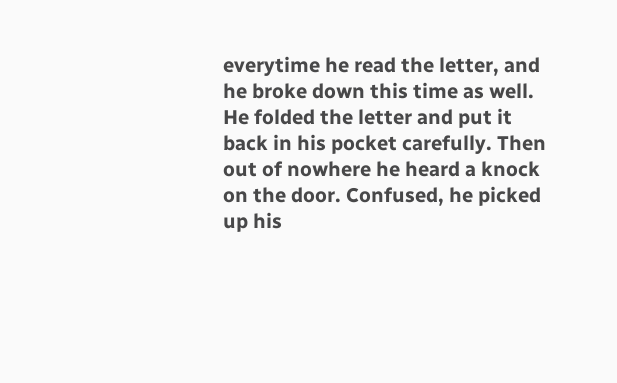everytime he read the letter, and he broke down this time as well. He folded the letter and put it back in his pocket carefully. Then out of nowhere he heard a knock on the door. Confused, he picked up his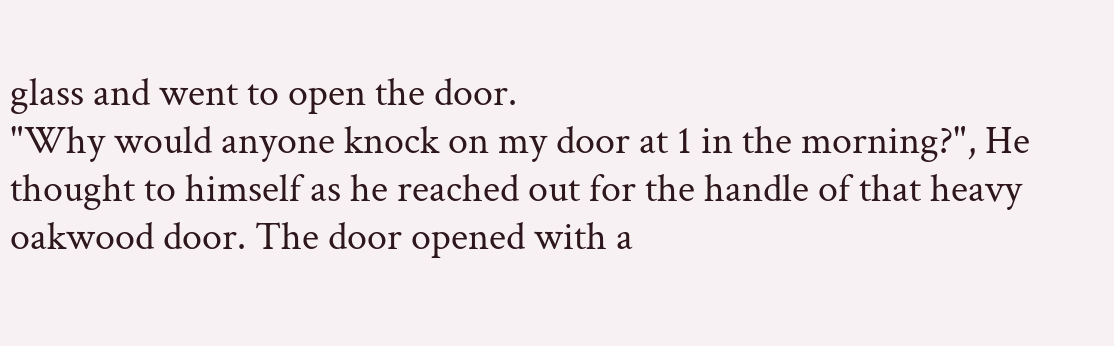glass and went to open the door.
"Why would anyone knock on my door at 1 in the morning?", He thought to himself as he reached out for the handle of that heavy oakwood door. The door opened with a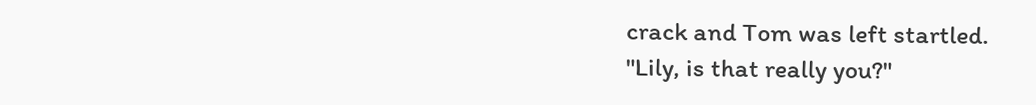crack and Tom was left startled.
"Lily, is that really you?"